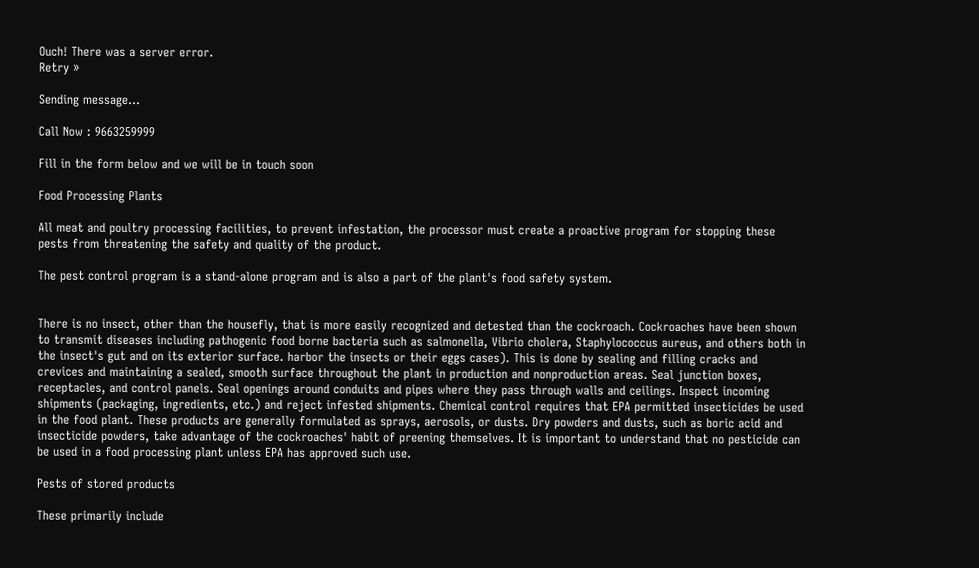Ouch! There was a server error.
Retry »

Sending message...

Call Now : 9663259999

Fill in the form below and we will be in touch soon

Food Processing Plants

All meat and poultry processing facilities, to prevent infestation, the processor must create a proactive program for stopping these pests from threatening the safety and quality of the product.

The pest control program is a stand-alone program and is also a part of the plant's food safety system.


There is no insect, other than the housefly, that is more easily recognized and detested than the cockroach. Cockroaches have been shown to transmit diseases including pathogenic food borne bacteria such as salmonella, Vibrio cholera, Staphylococcus aureus, and others both in the insect's gut and on its exterior surface. harbor the insects or their eggs cases). This is done by sealing and filling cracks and crevices and maintaining a sealed, smooth surface throughout the plant in production and nonproduction areas. Seal junction boxes, receptacles, and control panels. Seal openings around conduits and pipes where they pass through walls and ceilings. Inspect incoming shipments (packaging, ingredients, etc.) and reject infested shipments. Chemical control requires that EPA permitted insecticides be used in the food plant. These products are generally formulated as sprays, aerosols, or dusts. Dry powders and dusts, such as boric acid and insecticide powders, take advantage of the cockroaches' habit of preening themselves. It is important to understand that no pesticide can be used in a food processing plant unless EPA has approved such use.

Pests of stored products

These primarily include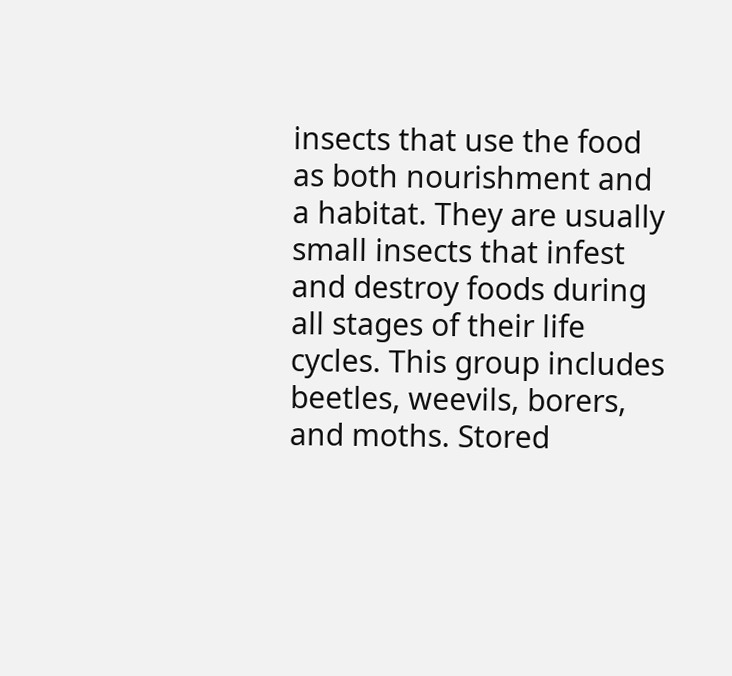insects that use the food as both nourishment and a habitat. They are usually small insects that infest and destroy foods during all stages of their life cycles. This group includes beetles, weevils, borers, and moths. Stored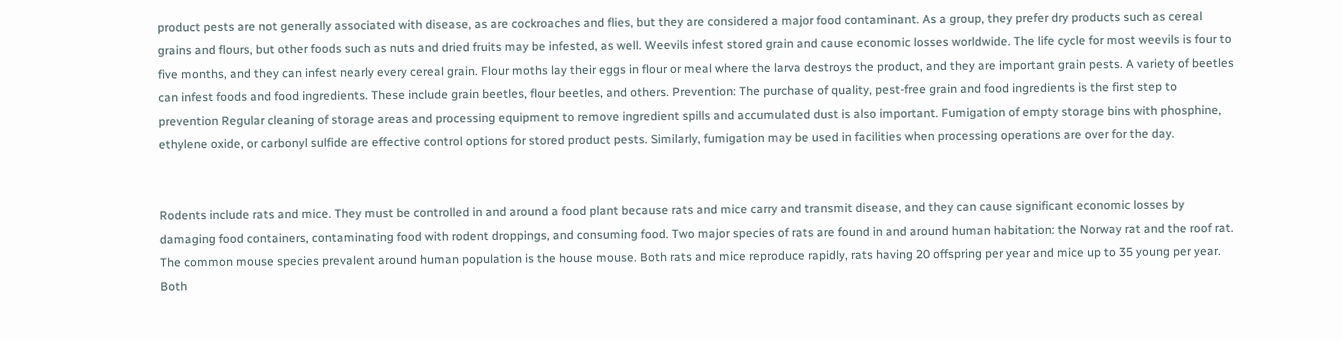product pests are not generally associated with disease, as are cockroaches and flies, but they are considered a major food contaminant. As a group, they prefer dry products such as cereal grains and flours, but other foods such as nuts and dried fruits may be infested, as well. Weevils infest stored grain and cause economic losses worldwide. The life cycle for most weevils is four to five months, and they can infest nearly every cereal grain. Flour moths lay their eggs in flour or meal where the larva destroys the product, and they are important grain pests. A variety of beetles can infest foods and food ingredients. These include grain beetles, flour beetles, and others. Prevention: The purchase of quality, pest-free grain and food ingredients is the first step to prevention Regular cleaning of storage areas and processing equipment to remove ingredient spills and accumulated dust is also important. Fumigation of empty storage bins with phosphine, ethylene oxide, or carbonyl sulfide are effective control options for stored product pests. Similarly, fumigation may be used in facilities when processing operations are over for the day.


Rodents include rats and mice. They must be controlled in and around a food plant because rats and mice carry and transmit disease, and they can cause significant economic losses by damaging food containers, contaminating food with rodent droppings, and consuming food. Two major species of rats are found in and around human habitation: the Norway rat and the roof rat. The common mouse species prevalent around human population is the house mouse. Both rats and mice reproduce rapidly, rats having 20 offspring per year and mice up to 35 young per year. Both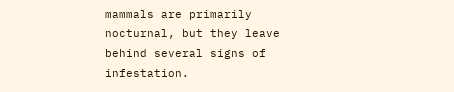mammals are primarily nocturnal, but they leave behind several signs of infestation.